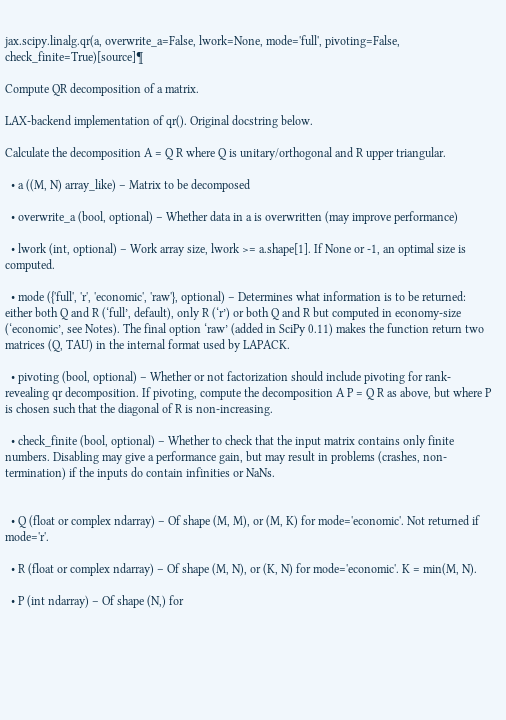jax.scipy.linalg.qr(a, overwrite_a=False, lwork=None, mode='full', pivoting=False, check_finite=True)[source]¶

Compute QR decomposition of a matrix.

LAX-backend implementation of qr(). Original docstring below.

Calculate the decomposition A = Q R where Q is unitary/orthogonal and R upper triangular.

  • a ((M, N) array_like) – Matrix to be decomposed

  • overwrite_a (bool, optional) – Whether data in a is overwritten (may improve performance)

  • lwork (int, optional) – Work array size, lwork >= a.shape[1]. If None or -1, an optimal size is computed.

  • mode ({'full', 'r', 'economic', 'raw'}, optional) – Determines what information is to be returned: either both Q and R (‘full’, default), only R (‘r’) or both Q and R but computed in economy-size (‘economic’, see Notes). The final option ‘raw’ (added in SciPy 0.11) makes the function return two matrices (Q, TAU) in the internal format used by LAPACK.

  • pivoting (bool, optional) – Whether or not factorization should include pivoting for rank-revealing qr decomposition. If pivoting, compute the decomposition A P = Q R as above, but where P is chosen such that the diagonal of R is non-increasing.

  • check_finite (bool, optional) – Whether to check that the input matrix contains only finite numbers. Disabling may give a performance gain, but may result in problems (crashes, non-termination) if the inputs do contain infinities or NaNs.


  • Q (float or complex ndarray) – Of shape (M, M), or (M, K) for mode='economic'. Not returned if mode='r'.

  • R (float or complex ndarray) – Of shape (M, N), or (K, N) for mode='economic'. K = min(M, N).

  • P (int ndarray) – Of shape (N,) for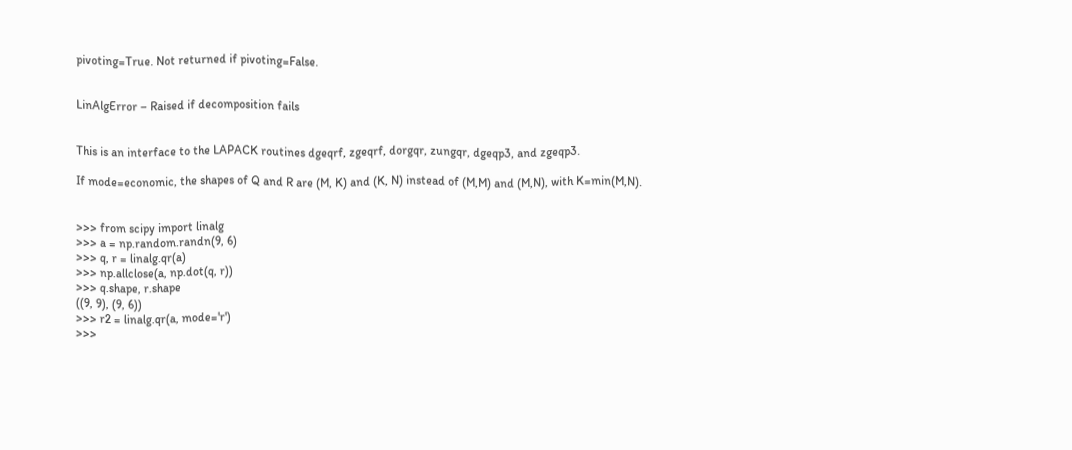pivoting=True. Not returned if pivoting=False.


LinAlgError – Raised if decomposition fails


This is an interface to the LAPACK routines dgeqrf, zgeqrf, dorgqr, zungqr, dgeqp3, and zgeqp3.

If mode=economic, the shapes of Q and R are (M, K) and (K, N) instead of (M,M) and (M,N), with K=min(M,N).


>>> from scipy import linalg
>>> a = np.random.randn(9, 6)
>>> q, r = linalg.qr(a)
>>> np.allclose(a, np.dot(q, r))
>>> q.shape, r.shape
((9, 9), (9, 6))
>>> r2 = linalg.qr(a, mode='r')
>>>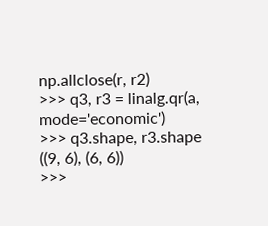np.allclose(r, r2)
>>> q3, r3 = linalg.qr(a, mode='economic')
>>> q3.shape, r3.shape
((9, 6), (6, 6))
>>>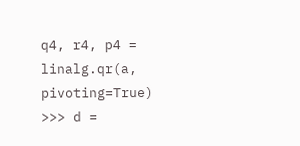q4, r4, p4 = linalg.qr(a, pivoting=True)
>>> d =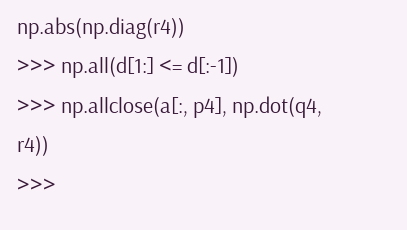np.abs(np.diag(r4))
>>> np.all(d[1:] <= d[:-1])
>>> np.allclose(a[:, p4], np.dot(q4, r4))
>>>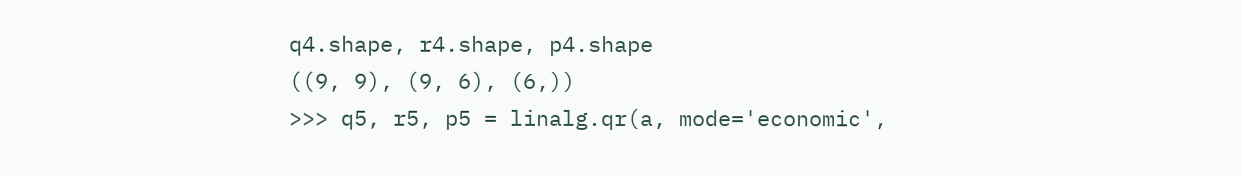q4.shape, r4.shape, p4.shape
((9, 9), (9, 6), (6,))
>>> q5, r5, p5 = linalg.qr(a, mode='economic',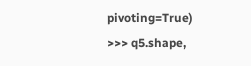pivoting=True)
>>> q5.shape,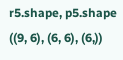r5.shape, p5.shape
((9, 6), (6, 6), (6,))